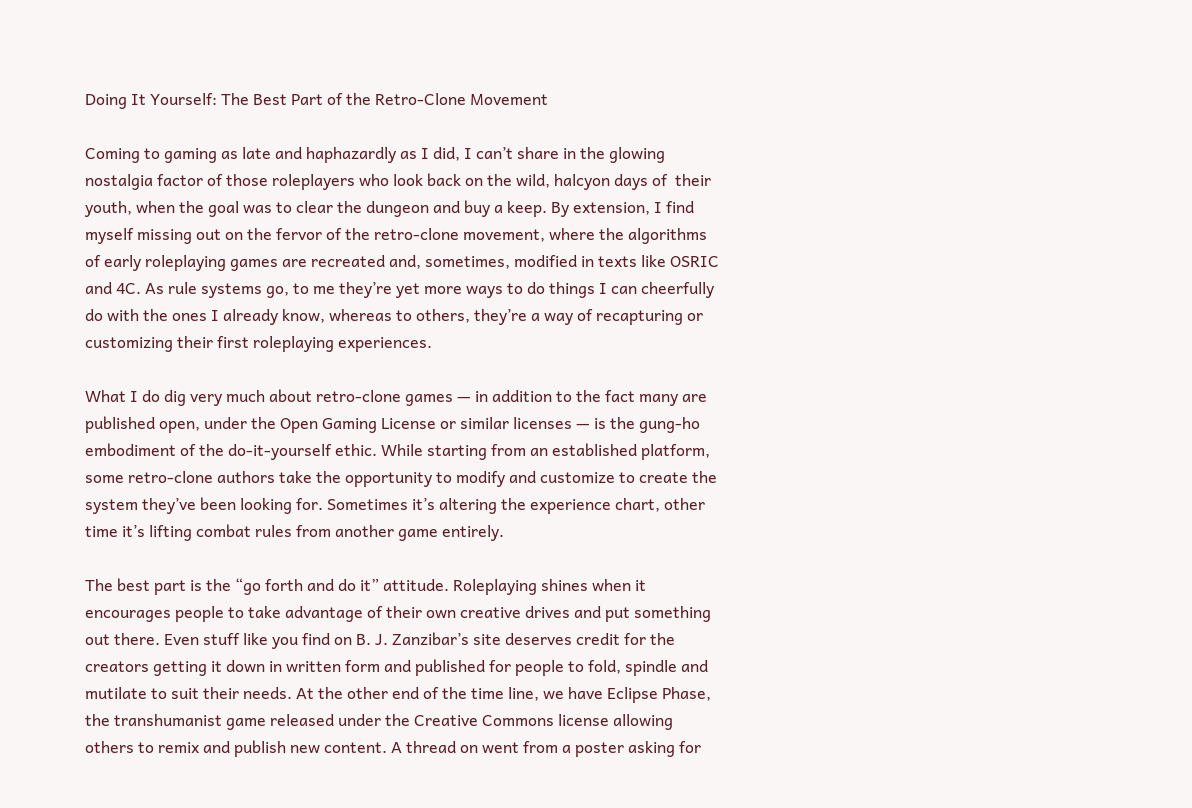Doing It Yourself: The Best Part of the Retro-Clone Movement

Coming to gaming as late and haphazardly as I did, I can’t share in the glowing nostalgia factor of those roleplayers who look back on the wild, halcyon days of  their youth, when the goal was to clear the dungeon and buy a keep. By extension, I find myself missing out on the fervor of the retro-clone movement, where the algorithms of early roleplaying games are recreated and, sometimes, modified in texts like OSRIC and 4C. As rule systems go, to me they’re yet more ways to do things I can cheerfully do with the ones I already know, whereas to others, they’re a way of recapturing or customizing their first roleplaying experiences.

What I do dig very much about retro-clone games — in addition to the fact many are published open, under the Open Gaming License or similar licenses — is the gung-ho embodiment of the do-it-yourself ethic. While starting from an established platform, some retro-clone authors take the opportunity to modify and customize to create the system they’ve been looking for. Sometimes it’s altering the experience chart, other time it’s lifting combat rules from another game entirely.

The best part is the “go forth and do it” attitude. Roleplaying shines when it encourages people to take advantage of their own creative drives and put something out there. Even stuff like you find on B. J. Zanzibar’s site deserves credit for the creators getting it down in written form and published for people to fold, spindle and mutilate to suit their needs. At the other end of the time line, we have Eclipse Phase, the transhumanist game released under the Creative Commons license allowing others to remix and publish new content. A thread on went from a poster asking for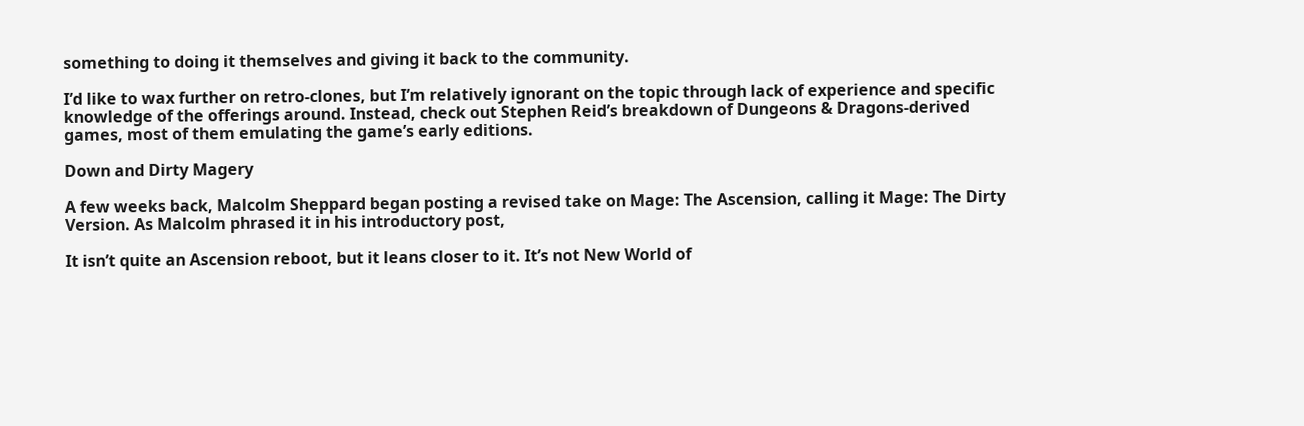something to doing it themselves and giving it back to the community.

I’d like to wax further on retro-clones, but I’m relatively ignorant on the topic through lack of experience and specific knowledge of the offerings around. Instead, check out Stephen Reid’s breakdown of Dungeons & Dragons-derived games, most of them emulating the game’s early editions.

Down and Dirty Magery

A few weeks back, Malcolm Sheppard began posting a revised take on Mage: The Ascension, calling it Mage: The Dirty Version. As Malcolm phrased it in his introductory post,

It isn’t quite an Ascension reboot, but it leans closer to it. It’s not New World of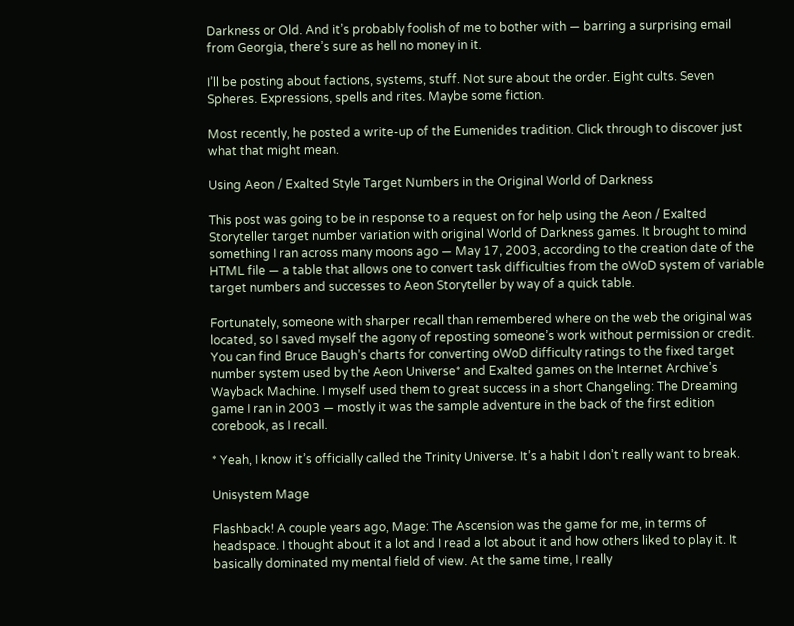Darkness or Old. And it’s probably foolish of me to bother with — barring a surprising email from Georgia, there’s sure as hell no money in it.

I’ll be posting about factions, systems, stuff. Not sure about the order. Eight cults. Seven Spheres. Expressions, spells and rites. Maybe some fiction.

Most recently, he posted a write-up of the Eumenides tradition. Click through to discover just what that might mean.

Using Aeon / Exalted Style Target Numbers in the Original World of Darkness

This post was going to be in response to a request on for help using the Aeon / Exalted Storyteller target number variation with original World of Darkness games. It brought to mind something I ran across many moons ago — May 17, 2003, according to the creation date of the HTML file — a table that allows one to convert task difficulties from the oWoD system of variable target numbers and successes to Aeon Storyteller by way of a quick table.

Fortunately, someone with sharper recall than remembered where on the web the original was located, so I saved myself the agony of reposting someone’s work without permission or credit. You can find Bruce Baugh’s charts for converting oWoD difficulty ratings to the fixed target number system used by the Aeon Universe* and Exalted games on the Internet Archive’s Wayback Machine. I myself used them to great success in a short Changeling: The Dreaming game I ran in 2003 — mostly it was the sample adventure in the back of the first edition corebook, as I recall.

* Yeah, I know it’s officially called the Trinity Universe. It’s a habit I don’t really want to break.

Unisystem Mage

Flashback! A couple years ago, Mage: The Ascension was the game for me, in terms of headspace. I thought about it a lot and I read a lot about it and how others liked to play it. It basically dominated my mental field of view. At the same time, I really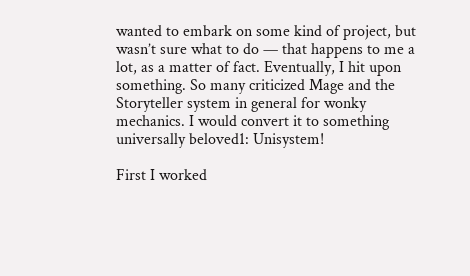wanted to embark on some kind of project, but wasn’t sure what to do — that happens to me a lot, as a matter of fact. Eventually, I hit upon something. So many criticized Mage and the Storyteller system in general for wonky mechanics. I would convert it to something universally beloved1: Unisystem!

First I worked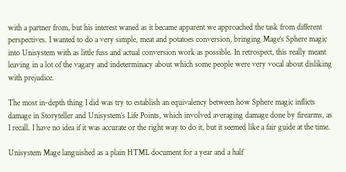with a partner from, but his interest waned as it became apparent we approached the task from different perspectives. I wanted to do a very simple, meat and potatoes conversion, bringing Mage‘s Sphere magic into Unisystem with as little fuss and actual conversion work as possible. In retrospect, this really meant leaving in a lot of the vagary and indeterminacy about which some people were very vocal about disliking with prejudice.

The most in-depth thing I did was try to establish an equivalency between how Sphere magic inflicts damage in Storyteller and Unisystem’s Life Points, which involved averaging damage done by firearms, as I recall. I have no idea if it was accurate or the right way to do it, but it seemed like a fair guide at the time.

Unisystem Mage languished as a plain HTML document for a year and a half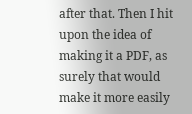after that. Then I hit upon the idea of making it a PDF, as surely that would make it more easily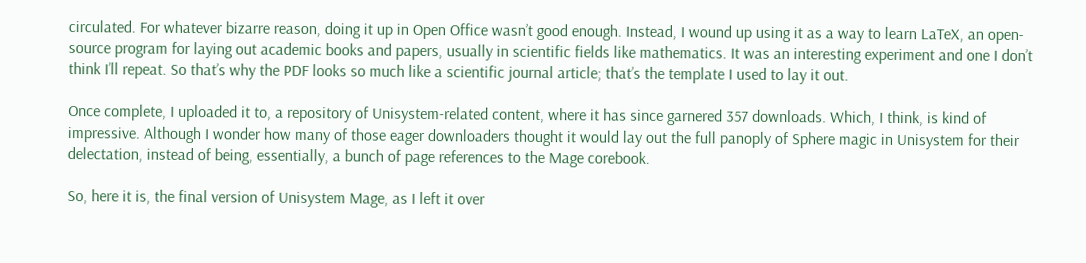circulated. For whatever bizarre reason, doing it up in Open Office wasn’t good enough. Instead, I wound up using it as a way to learn LaTeX, an open-source program for laying out academic books and papers, usually in scientific fields like mathematics. It was an interesting experiment and one I don’t think I’ll repeat. So that’s why the PDF looks so much like a scientific journal article; that’s the template I used to lay it out.

Once complete, I uploaded it to, a repository of Unisystem-related content, where it has since garnered 357 downloads. Which, I think, is kind of impressive. Although I wonder how many of those eager downloaders thought it would lay out the full panoply of Sphere magic in Unisystem for their delectation, instead of being, essentially, a bunch of page references to the Mage corebook.

So, here it is, the final version of Unisystem Mage, as I left it over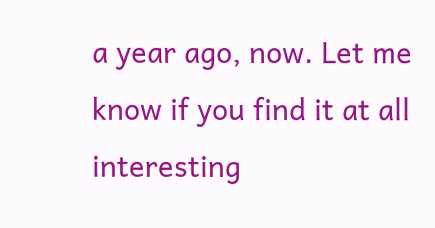a year ago, now. Let me know if you find it at all interesting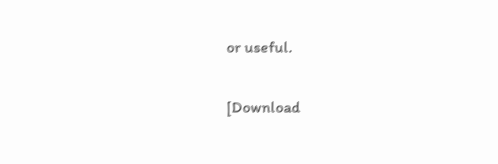or useful.

[Download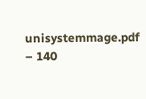unisystemmage.pdf – 140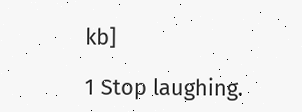kb]

1 Stop laughing.